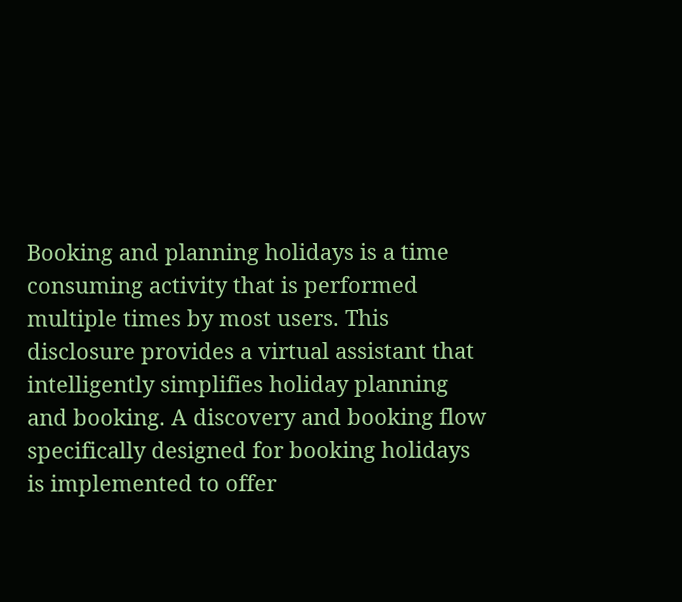Booking and planning holidays is a time consuming activity that is performed multiple times by most users. This disclosure provides a virtual assistant that intelligently simplifies holiday planning and booking. A discovery and booking flow specifically designed for booking holidays is implemented to offer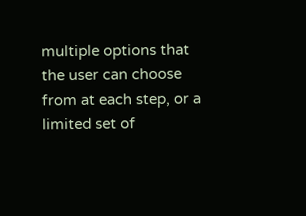multiple options that the user can choose from at each step, or a limited set of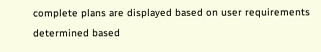complete plans are displayed based on user requirements determined based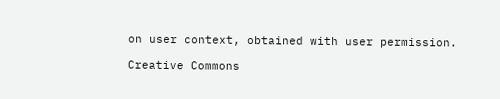on user context, obtained with user permission.

Creative Commons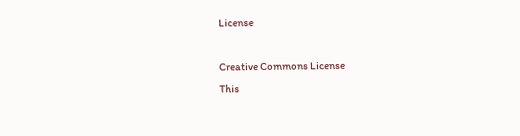License

Creative Commons License
This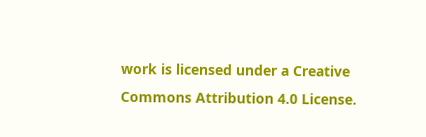work is licensed under a Creative Commons Attribution 4.0 License.